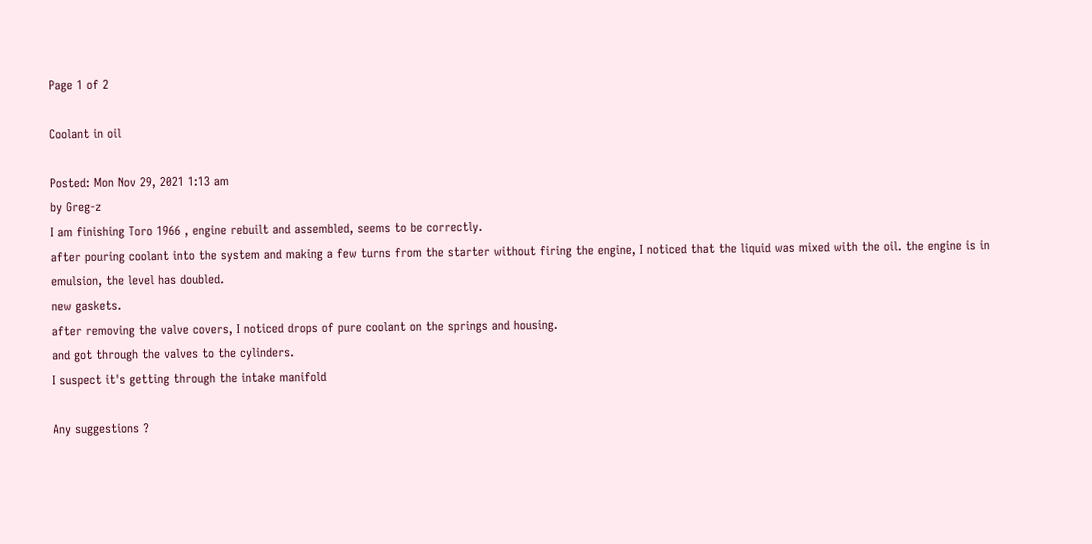Page 1 of 2

Coolant in oil

Posted: Mon Nov 29, 2021 1:13 am
by Greg-z
I am finishing Toro 1966 , engine rebuilt and assembled, seems to be correctly.
after pouring coolant into the system and making a few turns from the starter without firing the engine, I noticed that the liquid was mixed with the oil. the engine is in emulsion, the level has doubled.
new gaskets.
after removing the valve covers, I noticed drops of pure coolant on the springs and housing.
and got through the valves to the cylinders.
I suspect it's getting through the intake manifold

Any suggestions ?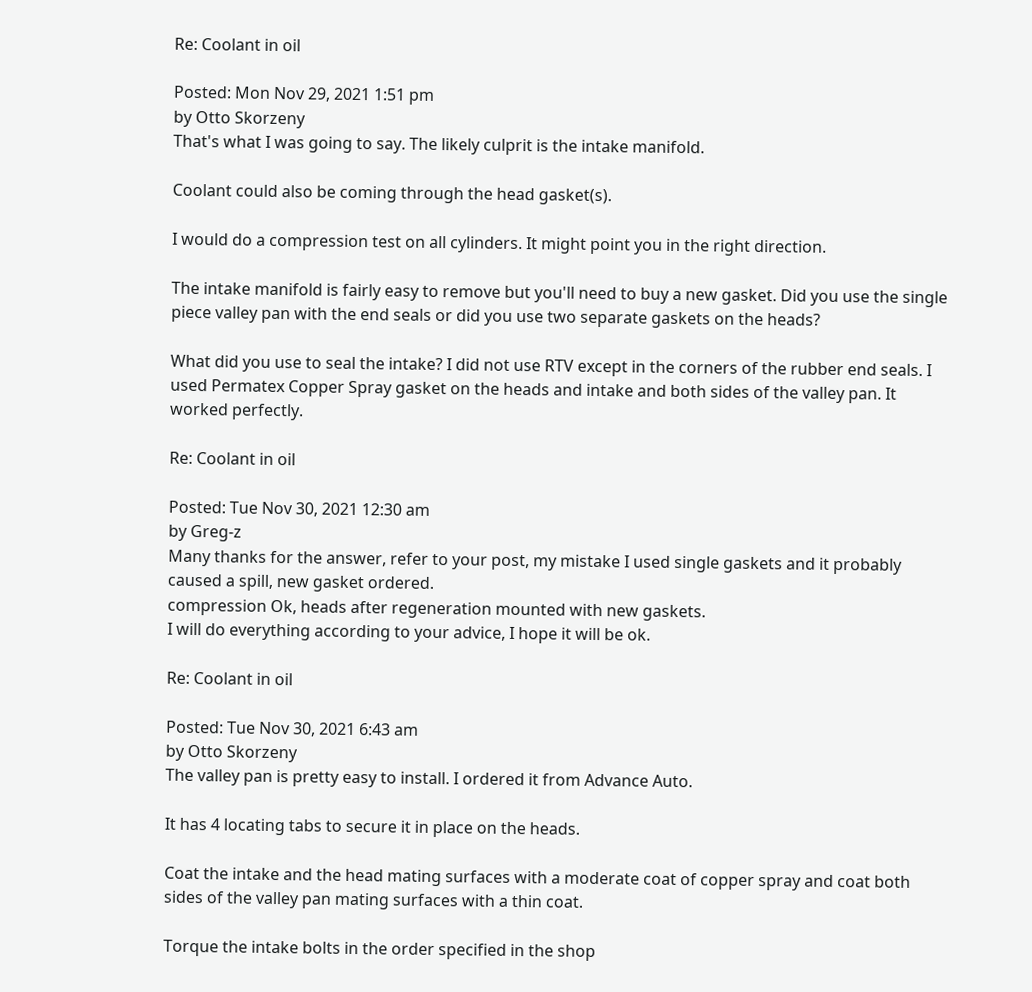Re: Coolant in oil

Posted: Mon Nov 29, 2021 1:51 pm
by Otto Skorzeny
That's what I was going to say. The likely culprit is the intake manifold.

Coolant could also be coming through the head gasket(s).

I would do a compression test on all cylinders. It might point you in the right direction.

The intake manifold is fairly easy to remove but you'll need to buy a new gasket. Did you use the single piece valley pan with the end seals or did you use two separate gaskets on the heads?

What did you use to seal the intake? I did not use RTV except in the corners of the rubber end seals. I used Permatex Copper Spray gasket on the heads and intake and both sides of the valley pan. It worked perfectly.

Re: Coolant in oil

Posted: Tue Nov 30, 2021 12:30 am
by Greg-z
Many thanks for the answer, refer to your post, my mistake I used single gaskets and it probably caused a spill, new gasket ordered.
compression Ok, heads after regeneration mounted with new gaskets.
I will do everything according to your advice, I hope it will be ok.

Re: Coolant in oil

Posted: Tue Nov 30, 2021 6:43 am
by Otto Skorzeny
The valley pan is pretty easy to install. I ordered it from Advance Auto.

It has 4 locating tabs to secure it in place on the heads.

Coat the intake and the head mating surfaces with a moderate coat of copper spray and coat both sides of the valley pan mating surfaces with a thin coat.

Torque the intake bolts in the order specified in the shop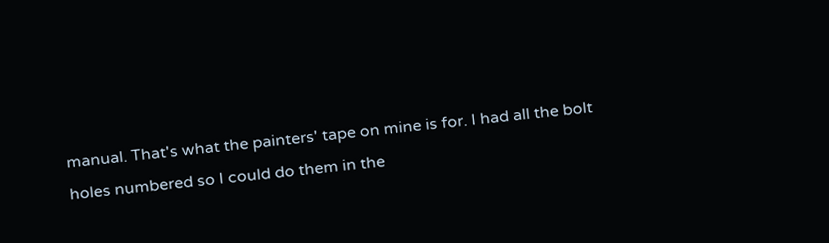manual. That's what the painters' tape on mine is for. I had all the bolt holes numbered so I could do them in the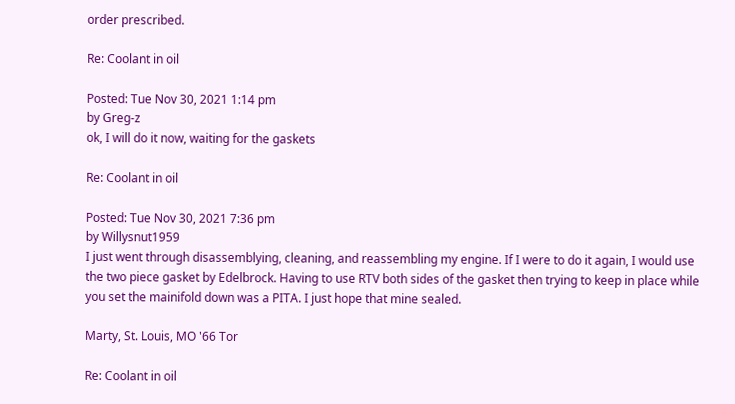order prescribed.

Re: Coolant in oil

Posted: Tue Nov 30, 2021 1:14 pm
by Greg-z
ok, I will do it now, waiting for the gaskets

Re: Coolant in oil

Posted: Tue Nov 30, 2021 7:36 pm
by Willysnut1959
I just went through disassemblying, cleaning, and reassembling my engine. If I were to do it again, I would use the two piece gasket by Edelbrock. Having to use RTV both sides of the gasket then trying to keep in place while you set the mainifold down was a PITA. I just hope that mine sealed.

Marty, St. Louis, MO '66 Tor

Re: Coolant in oil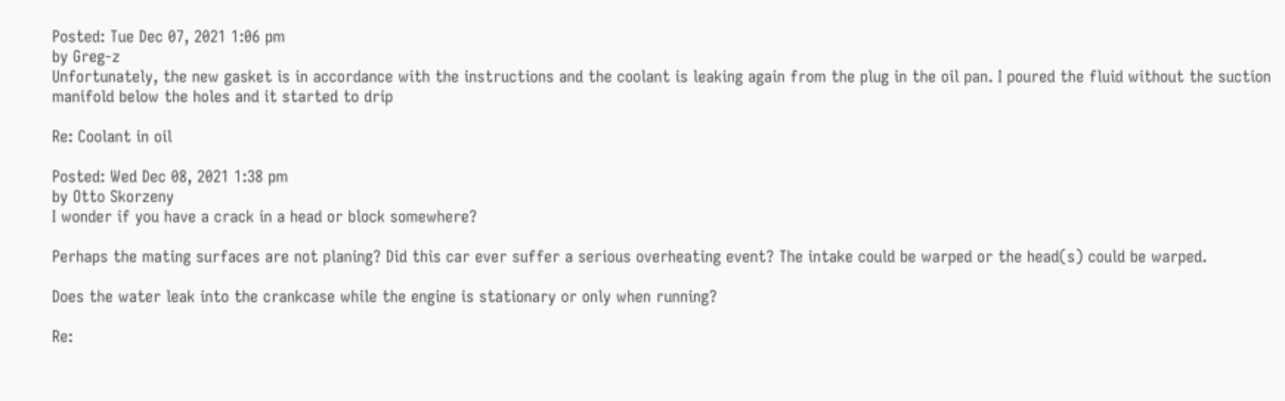Posted: Tue Dec 07, 2021 1:06 pm
by Greg-z
Unfortunately, the new gasket is in accordance with the instructions and the coolant is leaking again from the plug in the oil pan. I poured the fluid without the suction manifold below the holes and it started to drip

Re: Coolant in oil

Posted: Wed Dec 08, 2021 1:38 pm
by Otto Skorzeny
I wonder if you have a crack in a head or block somewhere?

Perhaps the mating surfaces are not planing? Did this car ever suffer a serious overheating event? The intake could be warped or the head(s) could be warped.

Does the water leak into the crankcase while the engine is stationary or only when running?

Re: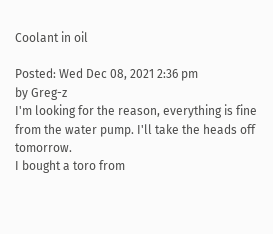Coolant in oil

Posted: Wed Dec 08, 2021 2:36 pm
by Greg-z
I'm looking for the reason, everything is fine from the water pump. I'll take the heads off tomorrow.
I bought a toro from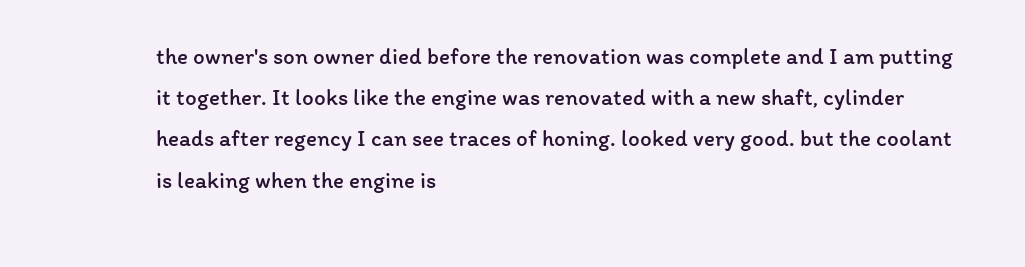the owner's son owner died before the renovation was complete and I am putting it together. It looks like the engine was renovated with a new shaft, cylinder heads after regency I can see traces of honing. looked very good. but the coolant is leaking when the engine is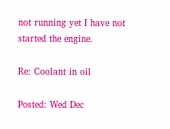not running yet I have not started the engine.

Re: Coolant in oil

Posted: Wed Dec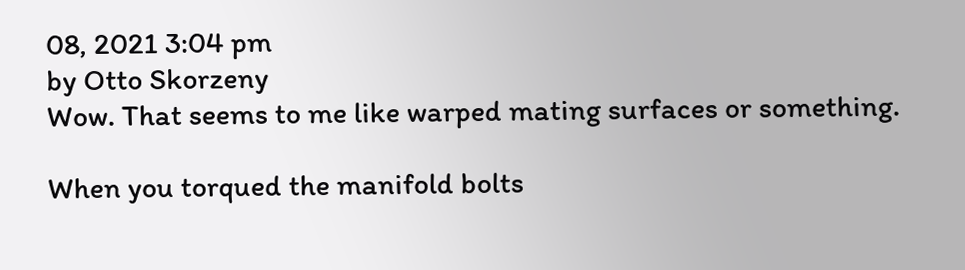08, 2021 3:04 pm
by Otto Skorzeny
Wow. That seems to me like warped mating surfaces or something.

When you torqued the manifold bolts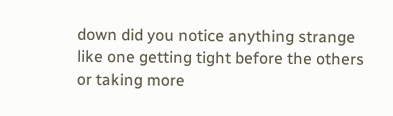down did you notice anything strange like one getting tight before the others or taking more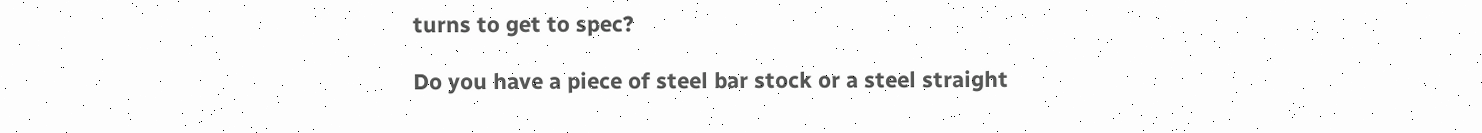turns to get to spec?

Do you have a piece of steel bar stock or a steel straight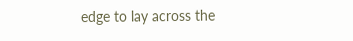edge to lay across the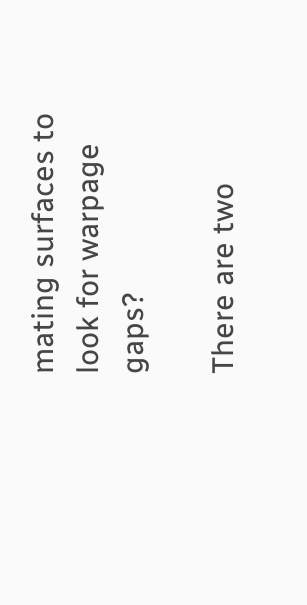mating surfaces to look for warpage gaps?

There are two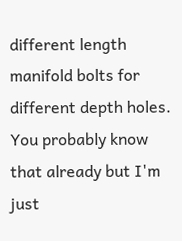different length manifold bolts for different depth holes. You probably know that already but I'm just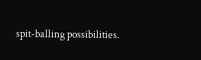spit-balling possibilities.